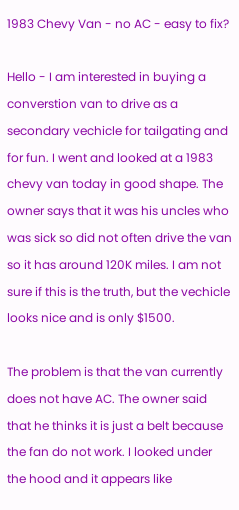1983 Chevy Van - no AC - easy to fix?

Hello - I am interested in buying a converstion van to drive as a secondary vechicle for tailgating and for fun. I went and looked at a 1983 chevy van today in good shape. The owner says that it was his uncles who was sick so did not often drive the van so it has around 120K miles. I am not sure if this is the truth, but the vechicle looks nice and is only $1500.

The problem is that the van currently does not have AC. The owner said that he thinks it is just a belt because the fan do not work. I looked under the hood and it appears like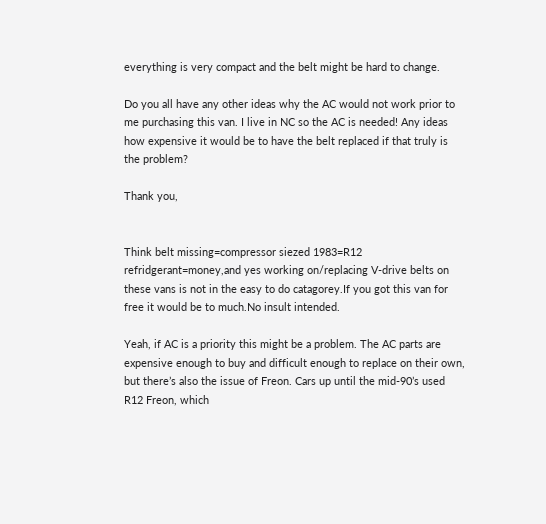everything is very compact and the belt might be hard to change.

Do you all have any other ideas why the AC would not work prior to me purchasing this van. I live in NC so the AC is needed! Any ideas how expensive it would be to have the belt replaced if that truly is the problem?

Thank you,


Think belt missing=compressor siezed 1983=R12 refridgerant=money,and yes working on/replacing V-drive belts on these vans is not in the easy to do catagorey.If you got this van for free it would be to much.No insult intended.

Yeah, if AC is a priority this might be a problem. The AC parts are expensive enough to buy and difficult enough to replace on their own, but there’s also the issue of Freon. Cars up until the mid-90’s used R12 Freon, which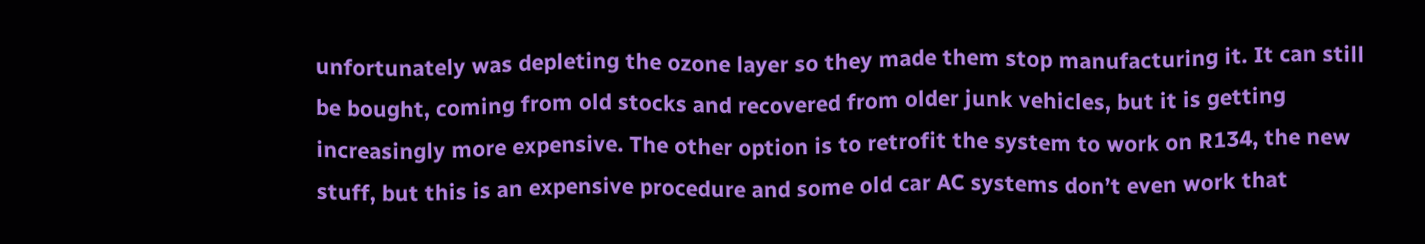unfortunately was depleting the ozone layer so they made them stop manufacturing it. It can still be bought, coming from old stocks and recovered from older junk vehicles, but it is getting increasingly more expensive. The other option is to retrofit the system to work on R134, the new stuff, but this is an expensive procedure and some old car AC systems don’t even work that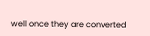well once they are converted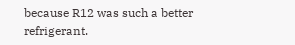because R12 was such a better refrigerant.